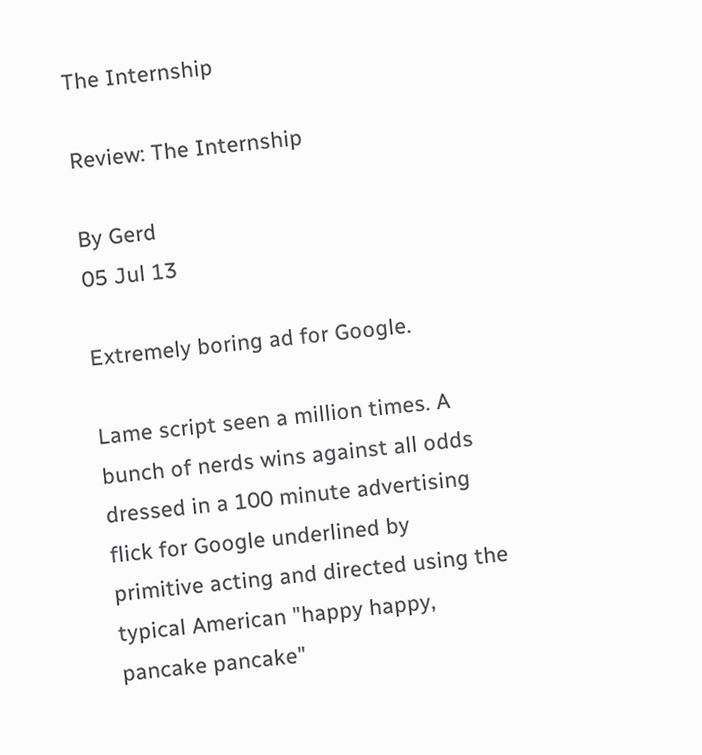The Internship

Review: The Internship

By Gerd
05 Jul 13

Extremely boring ad for Google.

Lame script seen a million times. A bunch of nerds wins against all odds dressed in a 100 minute advertising flick for Google underlined by primitive acting and directed using the typical American "happy happy, pancake pancake"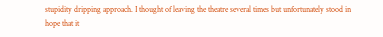stupidity dripping approach. I thought of leaving the theatre several times but unfortunately stood in hope that it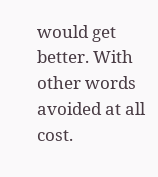would get better. With other words avoided at all cost.